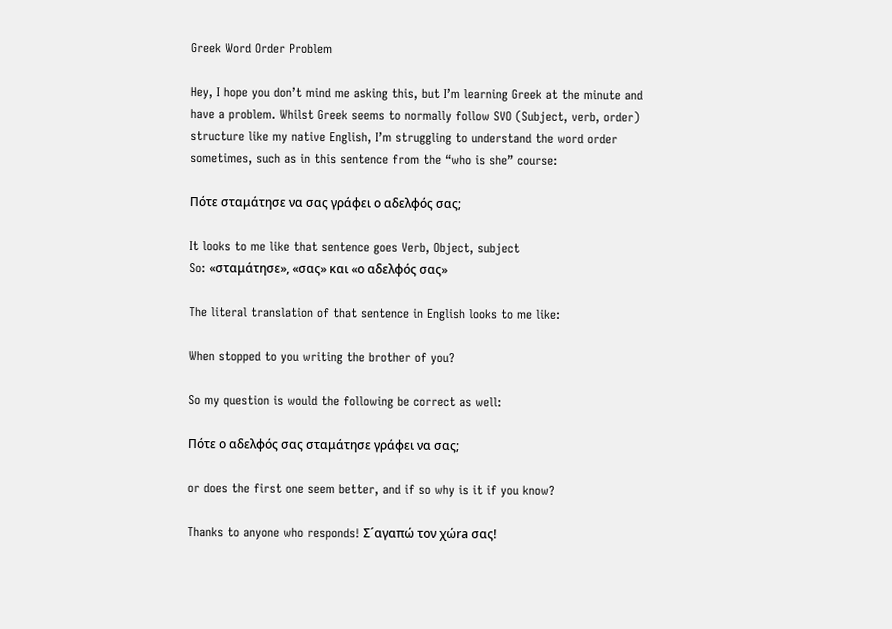Greek Word Order Problem

Hey, I hope you don’t mind me asking this, but I’m learning Greek at the minute and have a problem. Whilst Greek seems to normally follow SVO (Subject, verb, order) structure like my native English, I’m struggling to understand the word order sometimes, such as in this sentence from the “who is she” course:

Πότε σταμάτησε να σας γράφει ο αδελφός σας;

It looks to me like that sentence goes Verb, Object, subject
So: «σταμάτησε», «σας» και «ο αδελφός σας»

The literal translation of that sentence in English looks to me like:

When stopped to you writing the brother of you?

So my question is would the following be correct as well:

Πότε ο αδελφός σας σταμάτησε γράφει να σας;

or does the first one seem better, and if so why is it if you know?

Thanks to anyone who responds! Σ´αγαπώ τον χώra σας!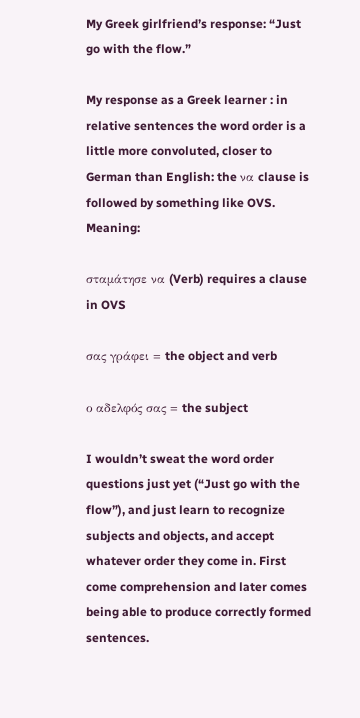My Greek girlfriend’s response: “Just go with the flow.”

My response as a Greek learner : in relative sentences the word order is a little more convoluted, closer to German than English: the να clause is followed by something like OVS. Meaning:

σταμάτησε να (Verb) requires a clause in OVS

σας γράφει = the object and verb

ο αδελφός σας = the subject

I wouldn’t sweat the word order questions just yet (“Just go with the flow”), and just learn to recognize subjects and objects, and accept whatever order they come in. First come comprehension and later comes being able to produce correctly formed sentences.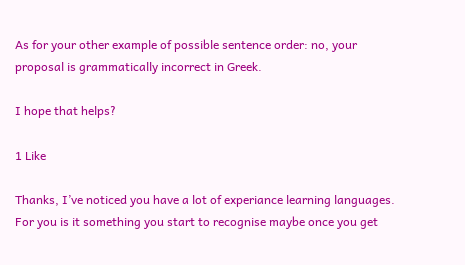As for your other example of possible sentence order: no, your proposal is grammatically incorrect in Greek.

I hope that helps?

1 Like

Thanks, I’ve noticed you have a lot of experiance learning languages. For you is it something you start to recognise maybe once you get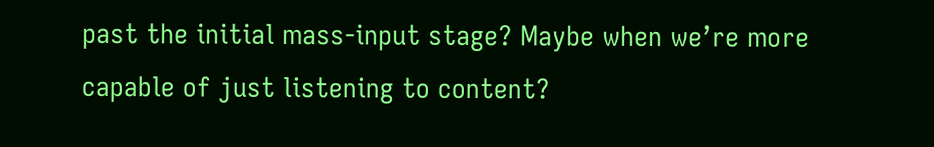past the initial mass-input stage? Maybe when we’re more capable of just listening to content?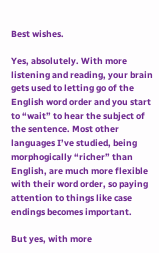Best wishes.

Yes, absolutely. With more listening and reading, your brain gets used to letting go of the English word order and you start to “wait” to hear the subject of the sentence. Most other languages I’ve studied, being morphogically “richer” than English, are much more flexible with their word order, so paying attention to things like case endings becomes important.

But yes, with more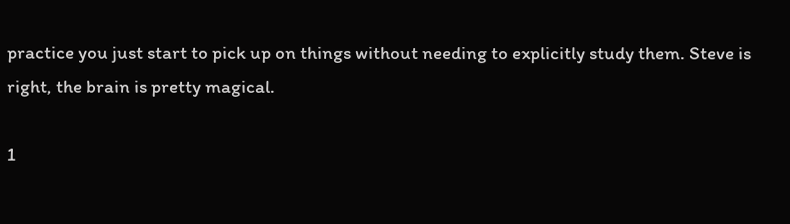practice you just start to pick up on things without needing to explicitly study them. Steve is right, the brain is pretty magical.

1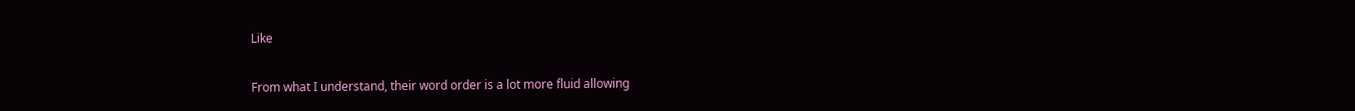Like

From what I understand, their word order is a lot more fluid allowing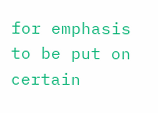for emphasis to be put on certain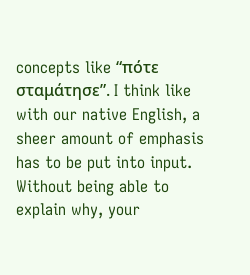concepts like “πότε σταμάτησε”. I think like with our native English, a sheer amount of emphasis has to be put into input. Without being able to explain why, your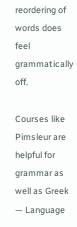reordering of words does feel grammatically off.

Courses like Pimsleur are helpful for grammar as well as Greek — Language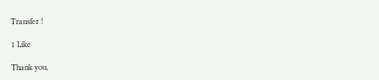Transfer !

1 Like

Thank you,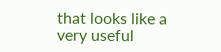that looks like a very useful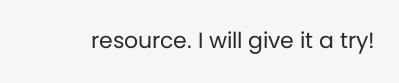resource. I will give it a try!